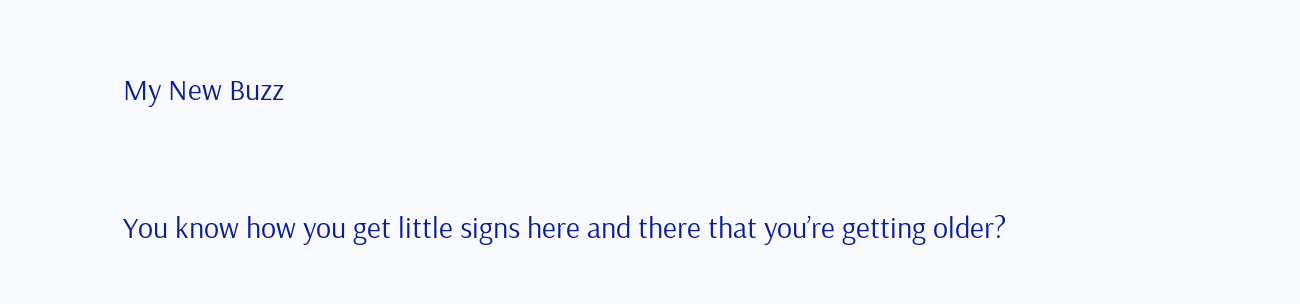My New Buzz


You know how you get little signs here and there that you’re getting older?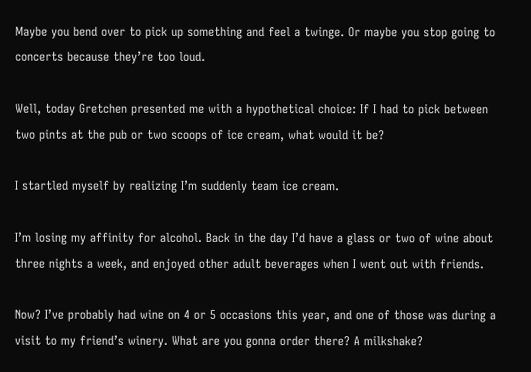Maybe you bend over to pick up something and feel a twinge. Or maybe you stop going to concerts because they’re too loud.

Well, today Gretchen presented me with a hypothetical choice: If I had to pick between two pints at the pub or two scoops of ice cream, what would it be?

I startled myself by realizing I’m suddenly team ice cream.

I’m losing my affinity for alcohol. Back in the day I’d have a glass or two of wine about three nights a week, and enjoyed other adult beverages when I went out with friends.

Now? I’ve probably had wine on 4 or 5 occasions this year, and one of those was during a visit to my friend’s winery. What are you gonna order there? A milkshake?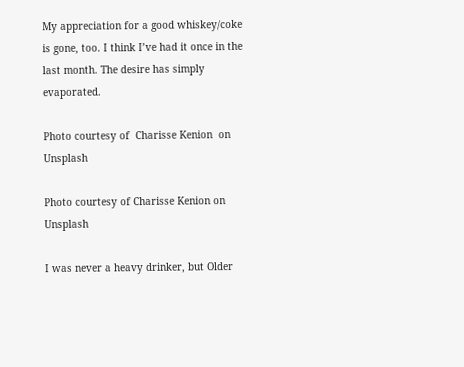My appreciation for a good whiskey/coke is gone, too. I think I’ve had it once in the last month. The desire has simply evaporated.

Photo courtesy of  Charisse Kenion  on  Unsplash

Photo courtesy of Charisse Kenion on Unsplash

I was never a heavy drinker, but Older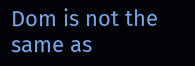Dom is not the same as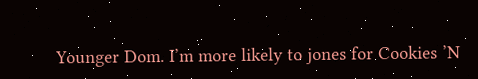Younger Dom. I’m more likely to jones for Cookies ’N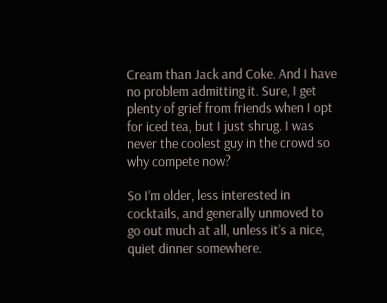Cream than Jack and Coke. And I have no problem admitting it. Sure, I get plenty of grief from friends when I opt for iced tea, but I just shrug. I was never the coolest guy in the crowd so why compete now?

So I’m older, less interested in cocktails, and generally unmoved to go out much at all, unless it’s a nice, quiet dinner somewhere.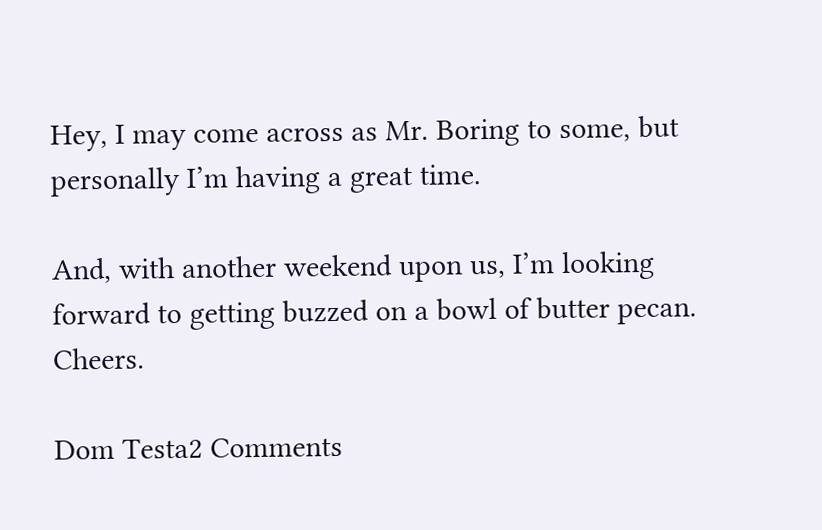Hey, I may come across as Mr. Boring to some, but personally I’m having a great time.

And, with another weekend upon us, I’m looking forward to getting buzzed on a bowl of butter pecan. Cheers.

Dom Testa2 Comments